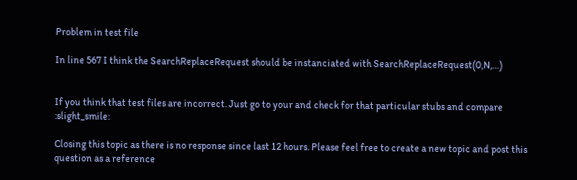Problem in test file

In line 567 I think the SearchReplaceRequest should be instanciated with SearchReplaceRequest(0,N,…)


If you think that test files are incorrect. Just go to your and check for that particular stubs and compare :slight_smile:

Closing this topic as there is no response since last 12 hours. Please feel free to create a new topic and post this question as a reference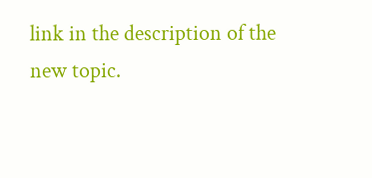link in the description of the new topic.